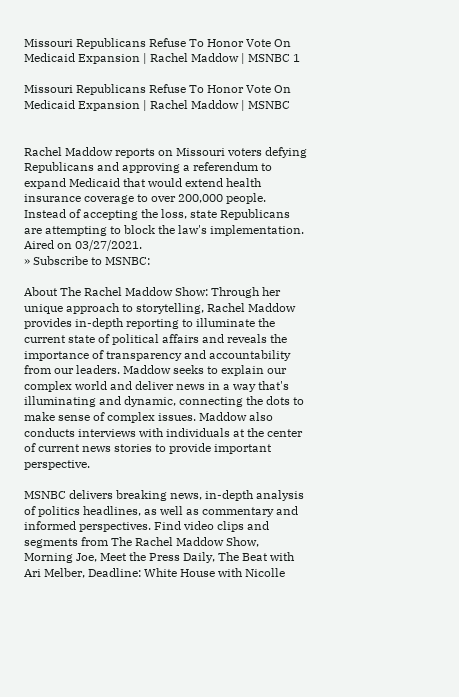Missouri Republicans Refuse To Honor Vote On Medicaid Expansion | Rachel Maddow | MSNBC 1

Missouri Republicans Refuse To Honor Vote On Medicaid Expansion | Rachel Maddow | MSNBC


Rachel Maddow reports on Missouri voters defying Republicans and approving a referendum to expand Medicaid that would extend health insurance coverage to over 200,000 people. Instead of accepting the loss, state Republicans are attempting to block the law's implementation. Aired on 03/27/2021.
» Subscribe to MSNBC:

About The Rachel Maddow Show: Through her unique approach to storytelling, Rachel Maddow provides in-depth reporting to illuminate the current state of political affairs and reveals the importance of transparency and accountability from our leaders. Maddow seeks to explain our complex world and deliver news in a way that's illuminating and dynamic, connecting the dots to make sense of complex issues. Maddow also conducts interviews with individuals at the center of current news stories to provide important perspective.

MSNBC delivers breaking news, in-depth analysis of politics headlines, as well as commentary and informed perspectives. Find video clips and segments from The Rachel Maddow Show, Morning Joe, Meet the Press Daily, The Beat with Ari Melber, Deadline: White House with Nicolle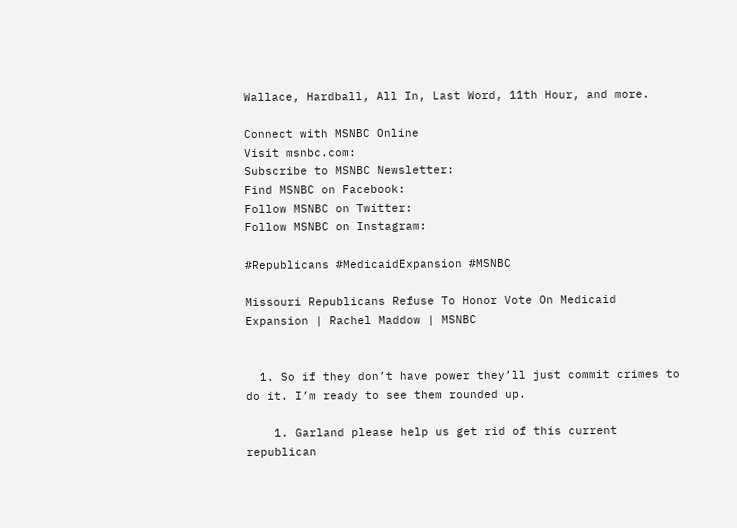Wallace, Hardball, All In, Last Word, 11th Hour, and more.

Connect with MSNBC Online
Visit msnbc.com:
Subscribe to MSNBC Newsletter:
Find MSNBC on Facebook:
Follow MSNBC on Twitter:
Follow MSNBC on Instagram:

#Republicans #MedicaidExpansion #MSNBC

Missouri Republicans Refuse To Honor Vote On Medicaid Expansion | Rachel Maddow | MSNBC


  1. So if they don’t have power they’ll just commit crimes to do it. I’m ready to see them rounded up.

    1. Garland please help us get rid of this current republican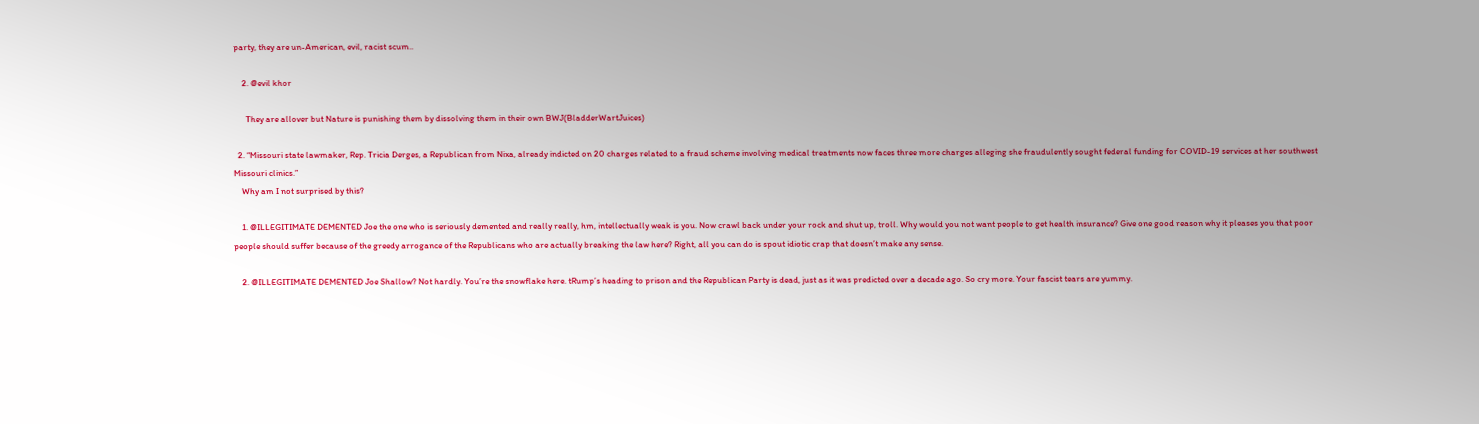party, they are un-American, evil, racist scum..

    2. @evil khor

      They are allover but Nature is punishing them by dissolving them in their own BWJ(BladderWartJuices)

  2. “Missouri state lawmaker, Rep. Tricia Derges, a Republican from Nixa, already indicted on 20 charges related to a fraud scheme involving medical treatments now faces three more charges alleging she fraudulently sought federal funding for COVID-19 services at her southwest Missouri clinics.”
    Why am I not surprised by this?

    1. @ILLEGITIMATE DEMENTED Joe the one who is seriously demented and really really, hm, intellectually weak is you. Now crawl back under your rock and shut up, troll. Why would you not want people to get health insurance? Give one good reason why it pleases you that poor people should suffer because of the greedy arrogance of the Republicans who are actually breaking the law here? Right, all you can do is spout idiotic crap that doesn’t make any sense.

    2. @ILLEGITIMATE DEMENTED Joe Shallow? Not hardly. You’re the snowflake here. tRump’s heading to prison and the Republican Party is dead, just as it was predicted over a decade ago. So cry more. Your fascist tears are yummy.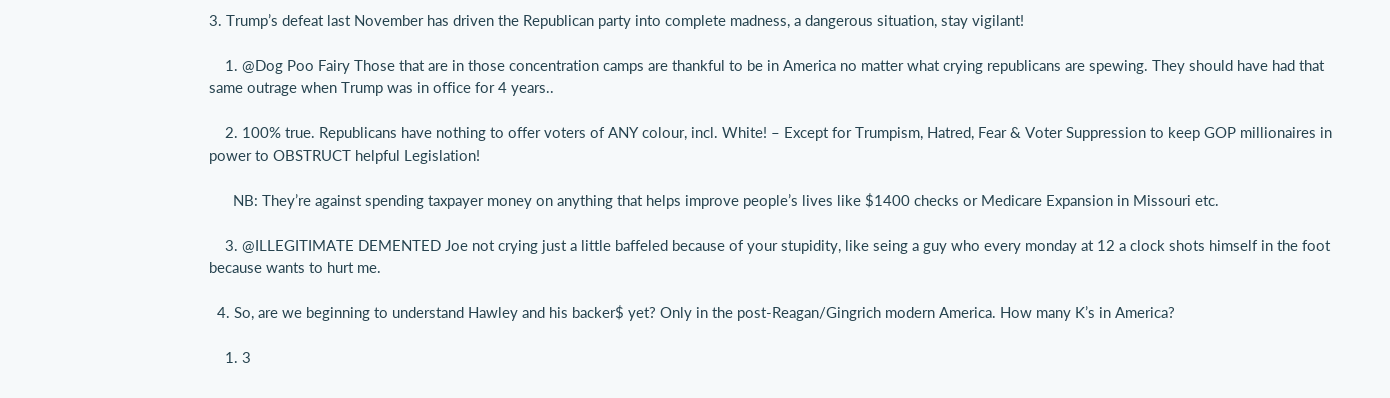3. Trump’s defeat last November has driven the Republican party into complete madness, a dangerous situation, stay vigilant!

    1. @Dog Poo Fairy Those that are in those concentration camps are thankful to be in America no matter what crying republicans are spewing. They should have had that same outrage when Trump was in office for 4 years..

    2. 100% true. Republicans have nothing to offer voters of ANY colour, incl. White! – Except for Trumpism, Hatred, Fear & Voter Suppression to keep GOP millionaires in power to OBSTRUCT helpful Legislation!

      NB: They’re against spending taxpayer money on anything that helps improve people’s lives like $1400 checks or Medicare Expansion in Missouri etc.

    3. @ILLEGITIMATE DEMENTED Joe not crying just a little baffeled because of your stupidity, like seing a guy who every monday at 12 a clock shots himself in the foot because wants to hurt me.

  4. So, are we beginning to understand Hawley and his backer$ yet? Only in the post-Reagan/Gingrich modern America. How many K’s in America?

    1. 3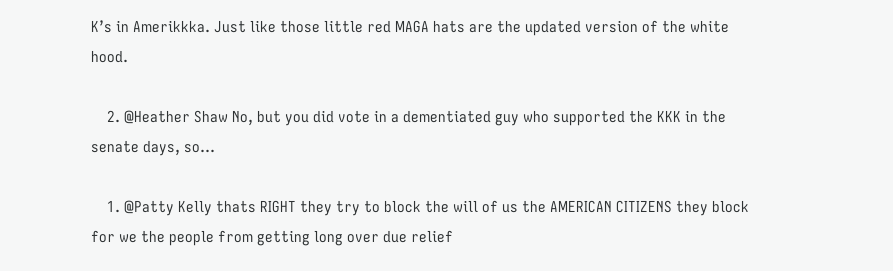K’s in Amerikkka. Just like those little red MAGA hats are the updated version of the white hood.

    2. @Heather Shaw No, but you did vote in a dementiated guy who supported the KKK in the senate days, so…

    1. @Patty Kelly thats RIGHT they try to block the will of us the AMERICAN CITIZENS they block for we the people from getting long over due relief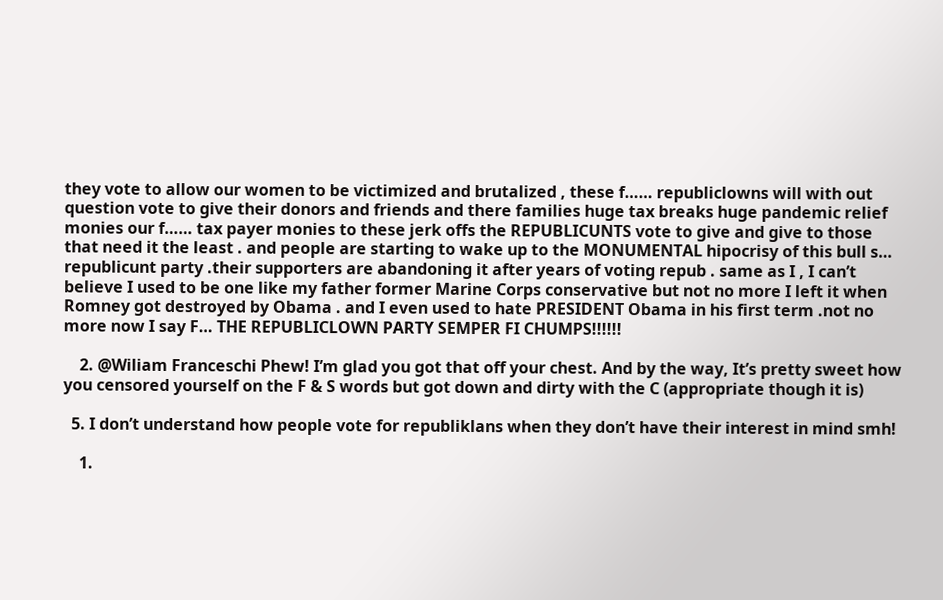they vote to allow our women to be victimized and brutalized , these f…… republiclowns will with out question vote to give their donors and friends and there families huge tax breaks huge pandemic relief monies our f…… tax payer monies to these jerk offs the REPUBLICUNTS vote to give and give to those that need it the least . and people are starting to wake up to the MONUMENTAL hipocrisy of this bull s… republicunt party .their supporters are abandoning it after years of voting repub . same as I , I can’t believe I used to be one like my father former Marine Corps conservative but not no more I left it when Romney got destroyed by Obama . and I even used to hate PRESIDENT Obama in his first term .not no more now I say F… THE REPUBLICLOWN PARTY SEMPER FI CHUMPS!!!!!!

    2. @Wiliam Franceschi Phew! I’m glad you got that off your chest. And by the way, It’s pretty sweet how you censored yourself on the F & S words but got down and dirty with the C (appropriate though it is)

  5. I don’t understand how people vote for republiklans when they don’t have their interest in mind smh!

    1.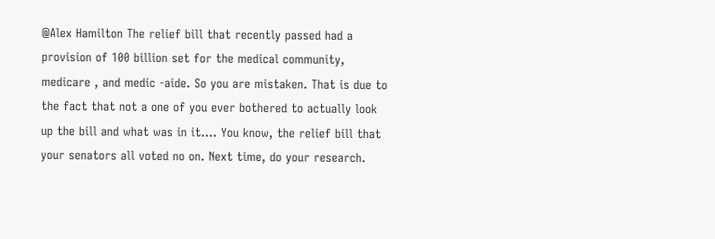@Alex Hamilton The relief bill that recently passed had a provision of 100 billion set for the medical community, medicare , and medic -aide. So you are mistaken. That is due to the fact that not a one of you ever bothered to actually look up the bill and what was in it…. You know, the relief bill that your senators all voted no on. Next time, do your research.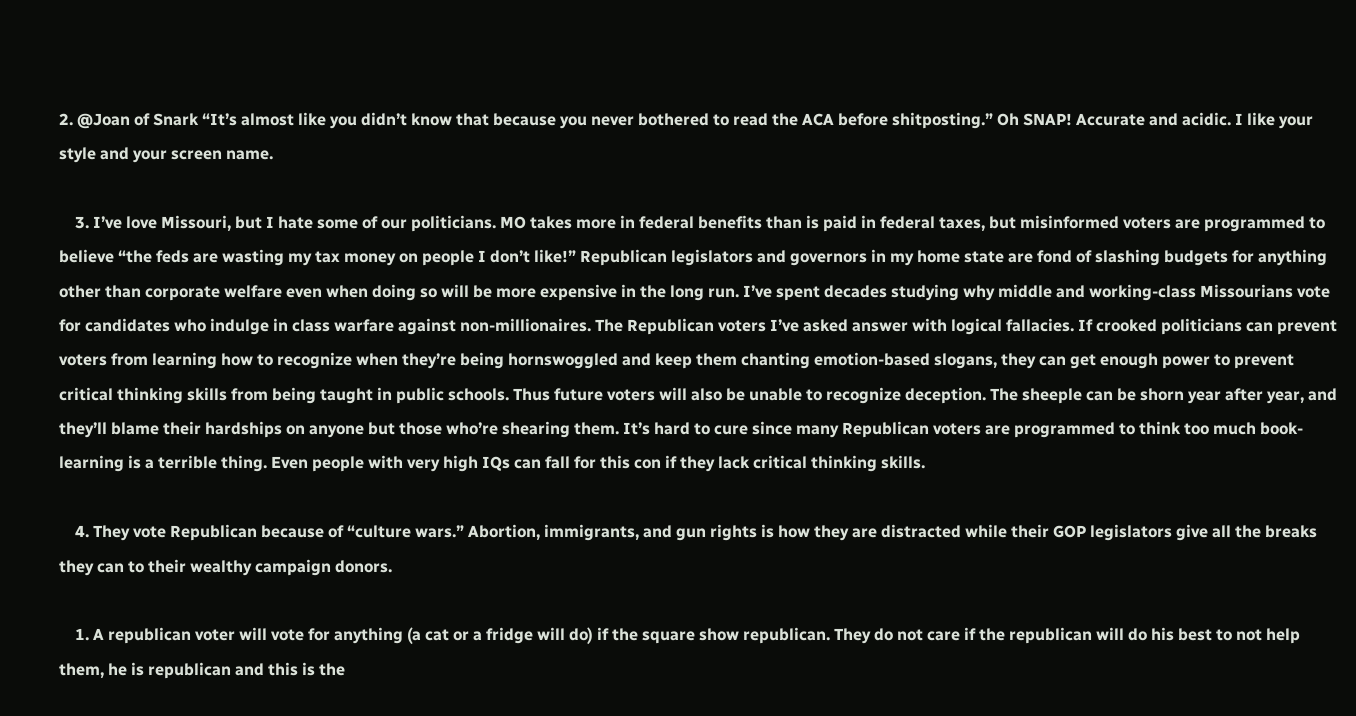2. @Joan of Snark “It’s almost like you didn’t know that because you never bothered to read the ACA before shitposting.” Oh SNAP! Accurate and acidic. I like your style and your screen name.

    3. I’ve love Missouri, but I hate some of our politicians. MO takes more in federal benefits than is paid in federal taxes, but misinformed voters are programmed to believe “the feds are wasting my tax money on people I don’t like!” Republican legislators and governors in my home state are fond of slashing budgets for anything other than corporate welfare even when doing so will be more expensive in the long run. I’ve spent decades studying why middle and working-class Missourians vote for candidates who indulge in class warfare against non-millionaires. The Republican voters I’ve asked answer with logical fallacies. If crooked politicians can prevent voters from learning how to recognize when they’re being hornswoggled and keep them chanting emotion-based slogans, they can get enough power to prevent critical thinking skills from being taught in public schools. Thus future voters will also be unable to recognize deception. The sheeple can be shorn year after year, and they’ll blame their hardships on anyone but those who’re shearing them. It’s hard to cure since many Republican voters are programmed to think too much book-learning is a terrible thing. Even people with very high IQs can fall for this con if they lack critical thinking skills.

    4. They vote Republican because of “culture wars.” Abortion, immigrants, and gun rights is how they are distracted while their GOP legislators give all the breaks they can to their wealthy campaign donors.

    1. A republican voter will vote for anything (a cat or a fridge will do) if the square show republican. They do not care if the republican will do his best to not help them, he is republican and this is the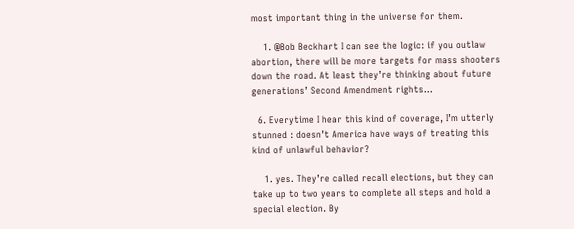most important thing in the universe for them.

    1. @Bob Beckhart I can see the logic: if you outlaw abortion, there will be more targets for mass shooters down the road. At least they’re thinking about future generations’ Second Amendment rights…

  6. Everytime I hear this kind of coverage, I’m utterly stunned : doesn’t America have ways of treating this kind of unlawful behavior?

    1. yes. They’re called recall elections, but they can take up to two years to complete all steps and hold a special election. By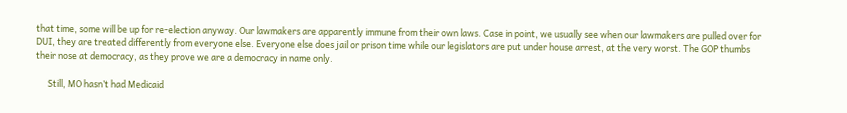that time, some will be up for re-election anyway. Our lawmakers are apparently immune from their own laws. Case in point, we usually see when our lawmakers are pulled over for DUI, they are treated differently from everyone else. Everyone else does jail or prison time while our legislators are put under house arrest, at the very worst. The GOP thumbs their nose at democracy, as they prove we are a democracy in name only.

      Still, MO hasn’t had Medicaid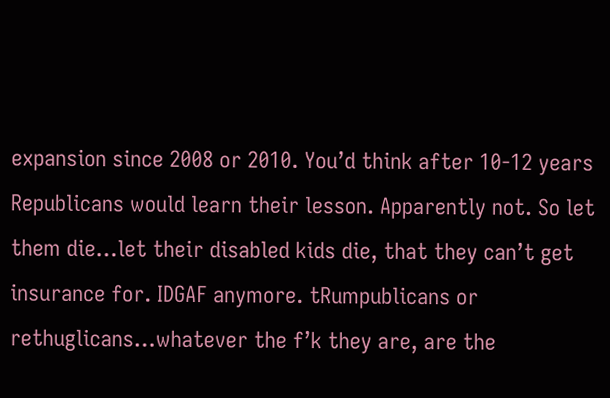expansion since 2008 or 2010. You’d think after 10-12 years Republicans would learn their lesson. Apparently not. So let them die…let their disabled kids die, that they can’t get insurance for. IDGAF anymore. tRumpublicans or rethuglicans…whatever the f’k they are, are the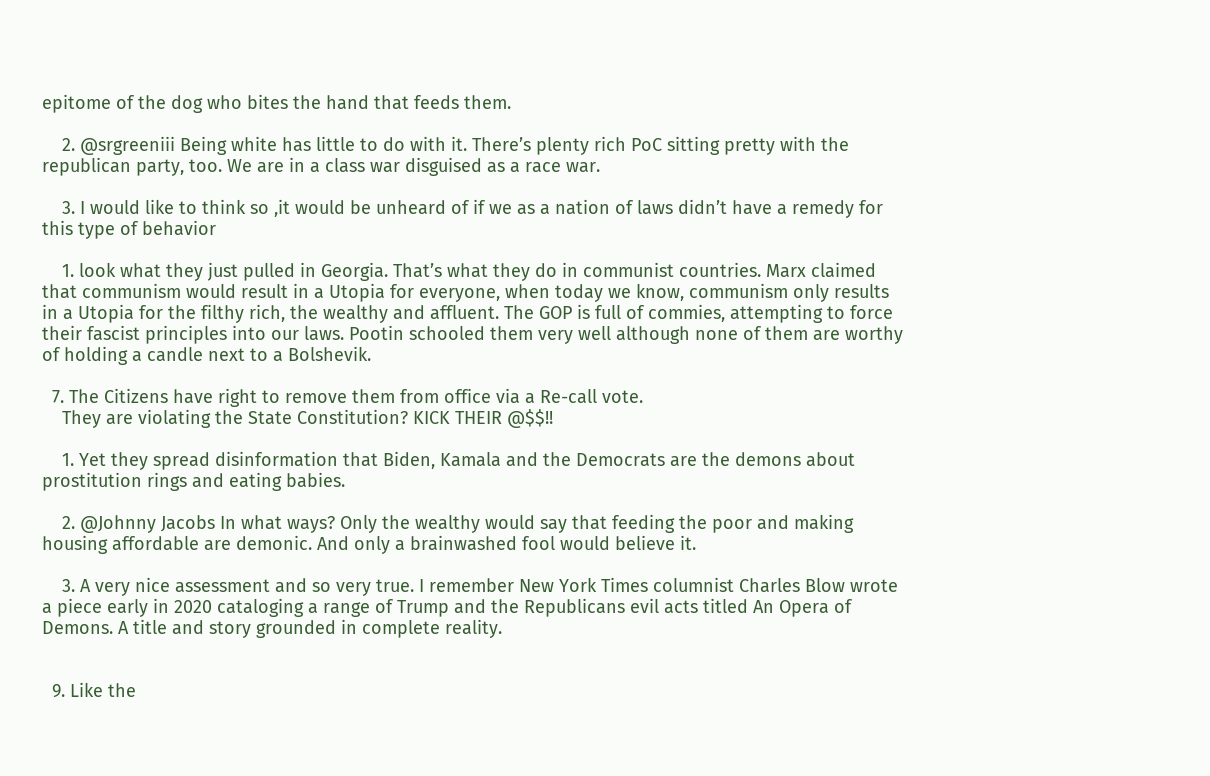epitome of the dog who bites the hand that feeds them.

    2. @srgreeniii Being white has little to do with it. There’s plenty rich PoC sitting pretty with the republican party, too. We are in a class war disguised as a race war.

    3. I would like to think so ,it would be unheard of if we as a nation of laws didn’t have a remedy for this type of behavior

    1. look what they just pulled in Georgia. That’s what they do in communist countries. Marx claimed that communism would result in a Utopia for everyone, when today we know, communism only results in a Utopia for the filthy rich, the wealthy and affluent. The GOP is full of commies, attempting to force their fascist principles into our laws. Pootin schooled them very well although none of them are worthy of holding a candle next to a Bolshevik.

  7. The Citizens have right to remove them from office via a Re-call vote.
    They are violating the State Constitution? KICK THEIR @$$!!

    1. Yet they spread disinformation that Biden, Kamala and the Democrats are the demons about prostitution rings and eating babies.

    2. @Johnny Jacobs In what ways? Only the wealthy would say that feeding the poor and making housing affordable are demonic. And only a brainwashed fool would believe it.

    3. A very nice assessment and so very true. I remember New York Times columnist Charles Blow wrote a piece early in 2020 cataloging a range of Trump and the Republicans evil acts titled An Opera of Demons. A title and story grounded in complete reality.


  9. Like the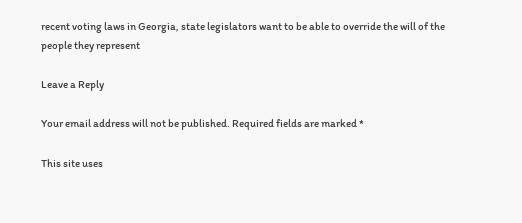recent voting laws in Georgia, state legislators want to be able to override the will of the people they represent

Leave a Reply

Your email address will not be published. Required fields are marked *

This site uses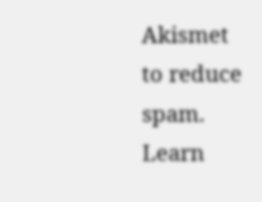Akismet to reduce spam. Learn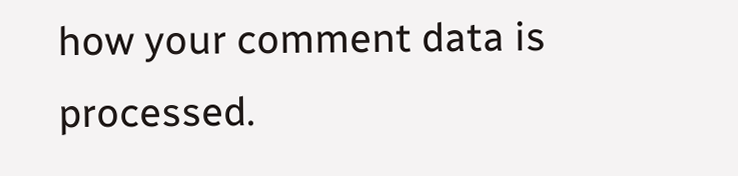how your comment data is processed.